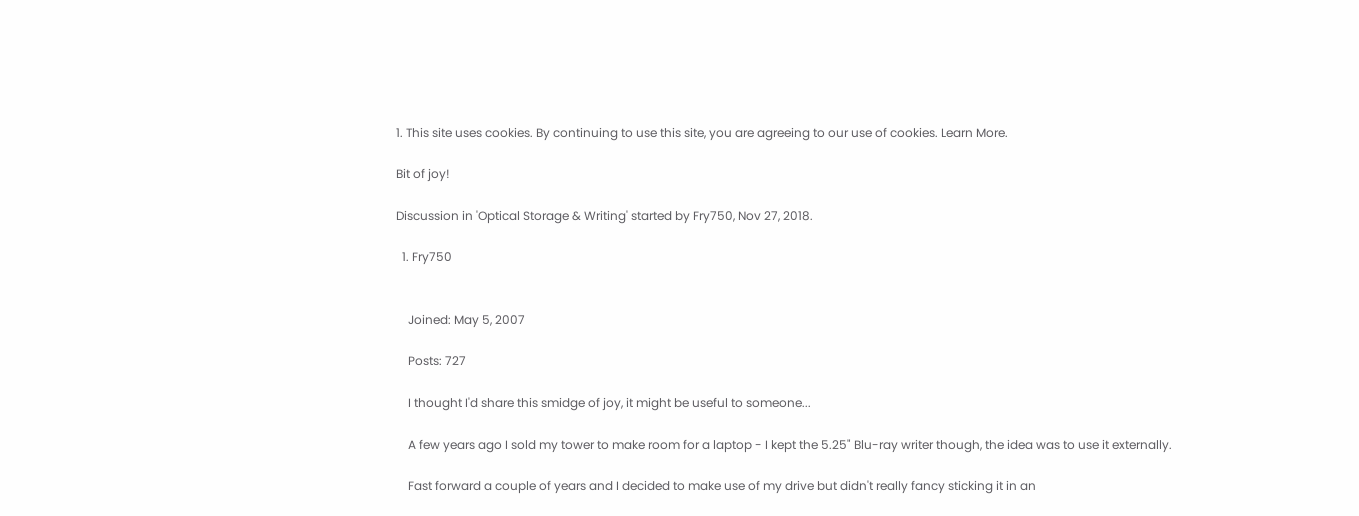1. This site uses cookies. By continuing to use this site, you are agreeing to our use of cookies. Learn More.

Bit of joy!

Discussion in 'Optical Storage & Writing' started by Fry750, Nov 27, 2018.

  1. Fry750


    Joined: May 5, 2007

    Posts: 727

    I thought I'd share this smidge of joy, it might be useful to someone...

    A few years ago I sold my tower to make room for a laptop - I kept the 5.25" Blu-ray writer though, the idea was to use it externally.

    Fast forward a couple of years and I decided to make use of my drive but didn't really fancy sticking it in an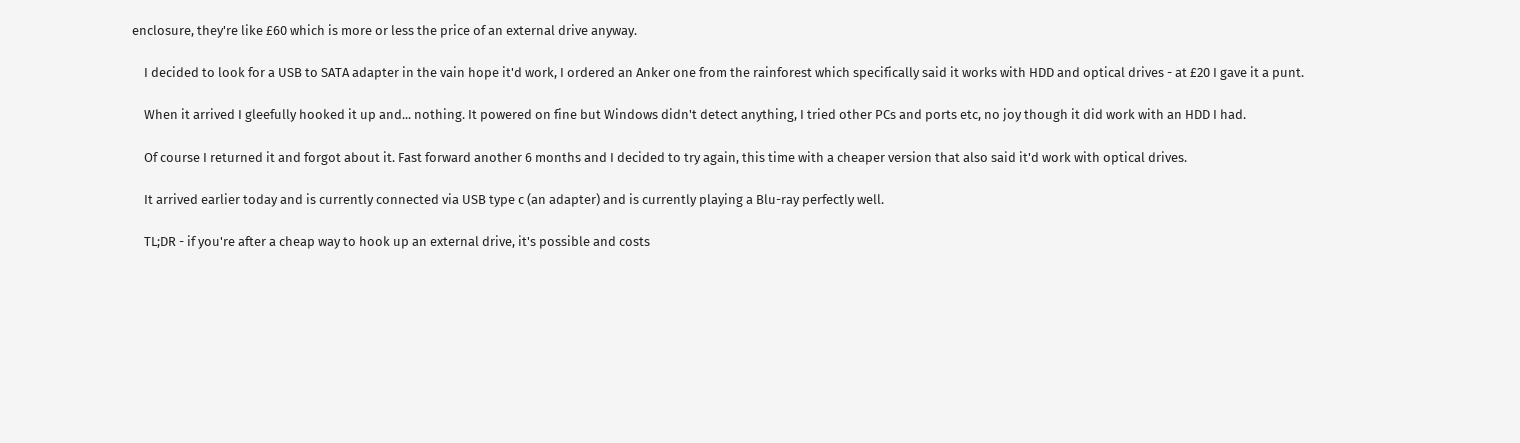enclosure, they're like £60 which is more or less the price of an external drive anyway.

    I decided to look for a USB to SATA adapter in the vain hope it'd work, I ordered an Anker one from the rainforest which specifically said it works with HDD and optical drives - at £20 I gave it a punt.

    When it arrived I gleefully hooked it up and... nothing. It powered on fine but Windows didn't detect anything, I tried other PCs and ports etc, no joy though it did work with an HDD I had.

    Of course I returned it and forgot about it. Fast forward another 6 months and I decided to try again, this time with a cheaper version that also said it'd work with optical drives.

    It arrived earlier today and is currently connected via USB type c (an adapter) and is currently playing a Blu-ray perfectly well.

    TL;DR - if you're after a cheap way to hook up an external drive, it's possible and costs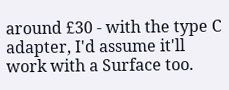around £30 - with the type C adapter, I'd assume it'll work with a Surface too.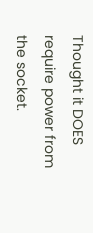Thought it DOES require power from the socket.